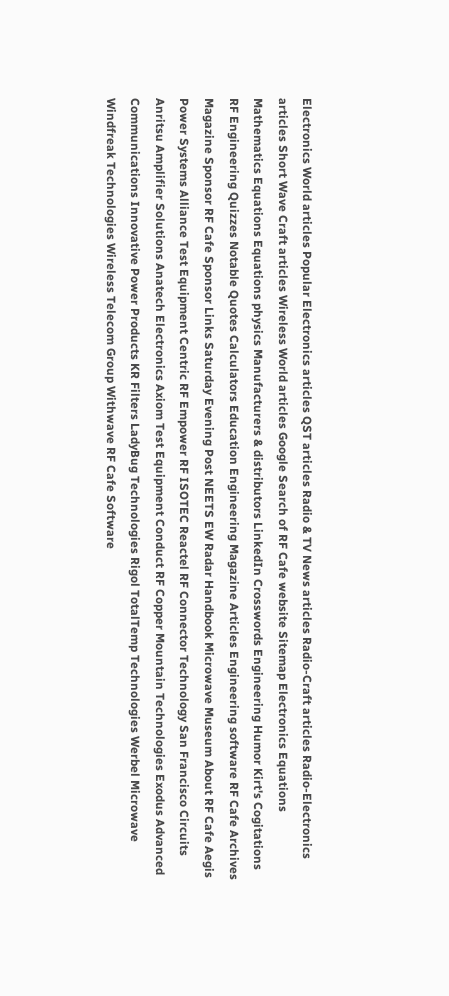Electronics World articles Popular Electronics articles QST articles Radio & TV News articles Radio-Craft articles Radio-Electronics articles Short Wave Craft articles Wireless World articles Google Search of RF Cafe website Sitemap Electronics Equations Mathematics Equations Equations physics Manufacturers & distributors LinkedIn Crosswords Engineering Humor Kirt's Cogitations RF Engineering Quizzes Notable Quotes Calculators Education Engineering Magazine Articles Engineering software RF Cafe Archives Magazine Sponsor RF Cafe Sponsor Links Saturday Evening Post NEETS EW Radar Handbook Microwave Museum About RF Cafe Aegis Power Systems Alliance Test Equipment Centric RF Empower RF ISOTEC Reactel RF Connector Technology San Francisco Circuits Anritsu Amplifier Solutions Anatech Electronics Axiom Test Equipment Conduct RF Copper Mountain Technologies Exodus Advanced Communications Innovative Power Products KR Filters LadyBug Technologies Rigol TotalTemp Technologies Werbel Microwave Windfreak Technologies Wireless Telecom Group Withwave RF Cafe Software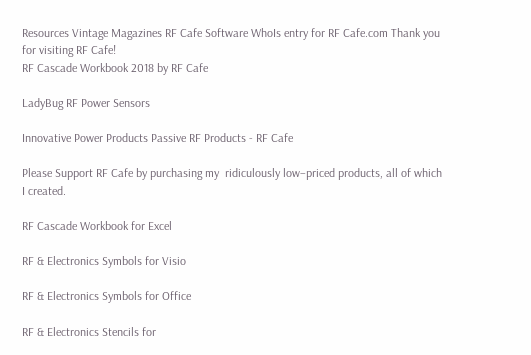Resources Vintage Magazines RF Cafe Software WhoIs entry for RF Cafe.com Thank you for visiting RF Cafe!
RF Cascade Workbook 2018 by RF Cafe

LadyBug RF Power Sensors

Innovative Power Products Passive RF Products - RF Cafe

Please Support RF Cafe by purchasing my  ridiculously low−priced products, all of which I created.

RF Cascade Workbook for Excel

RF & Electronics Symbols for Visio

RF & Electronics Symbols for Office

RF & Electronics Stencils for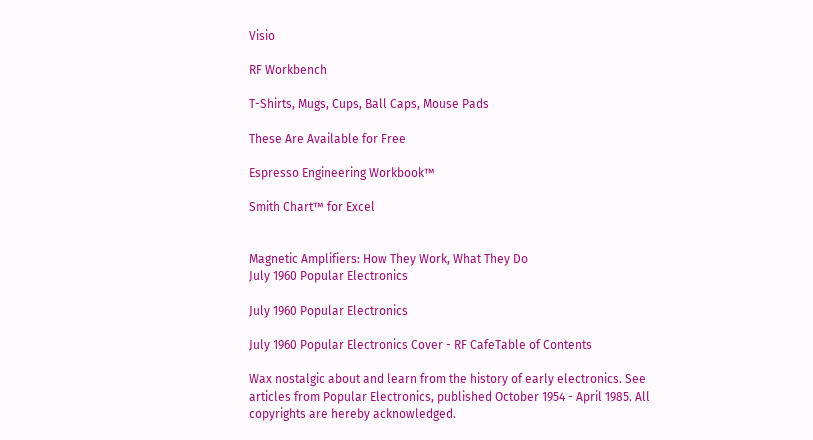Visio

RF Workbench

T-Shirts, Mugs, Cups, Ball Caps, Mouse Pads

These Are Available for Free

Espresso Engineering Workbook™

Smith Chart™ for Excel


Magnetic Amplifiers: How They Work, What They Do
July 1960 Popular Electronics

July 1960 Popular Electronics

July 1960 Popular Electronics Cover - RF CafeTable of Contents

Wax nostalgic about and learn from the history of early electronics. See articles from Popular Electronics, published October 1954 - April 1985. All copyrights are hereby acknowledged.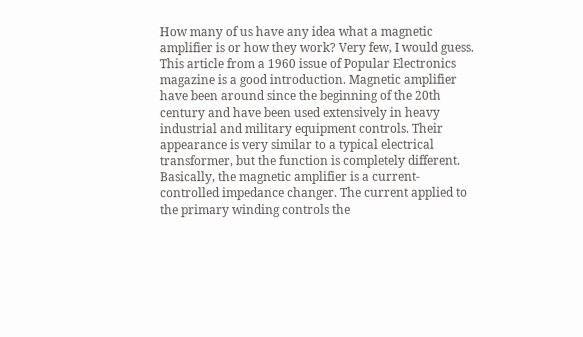How many of us have any idea what a magnetic amplifier is or how they work? Very few, I would guess. This article from a 1960 issue of Popular Electronics magazine is a good introduction. Magnetic amplifier have been around since the beginning of the 20th century and have been used extensively in heavy industrial and military equipment controls. Their appearance is very similar to a typical electrical transformer, but the function is completely different. Basically, the magnetic amplifier is a current-controlled impedance changer. The current applied to the primary winding controls the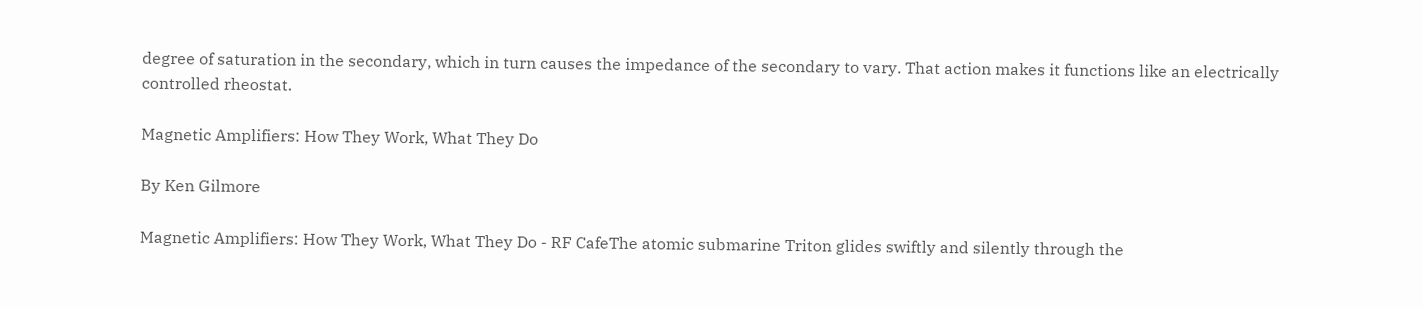degree of saturation in the secondary, which in turn causes the impedance of the secondary to vary. That action makes it functions like an electrically controlled rheostat.

Magnetic Amplifiers: How They Work, What They Do

By Ken Gilmore

Magnetic Amplifiers: How They Work, What They Do - RF CafeThe atomic submarine Triton glides swiftly and silently through the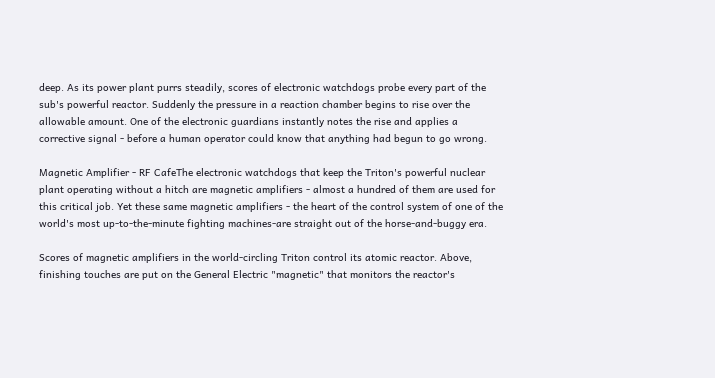deep. As its power plant purrs steadily, scores of electronic watchdogs probe every part of the sub's powerful reactor. Suddenly the pressure in a reaction chamber begins to rise over the allowable amount. One of the electronic guardians instantly notes the rise and applies a corrective signal - before a human operator could know that anything had begun to go wrong.

Magnetic Amplifier - RF CafeThe electronic watchdogs that keep the Triton's powerful nuclear plant operating without a hitch are magnetic amplifiers - almost a hundred of them are used for this critical job. Yet these same magnetic amplifiers - the heart of the control system of one of the world's most up-to-the-minute fighting machines-are straight out of the horse-and-buggy era.

Scores of magnetic amplifiers in the world-circling Triton control its atomic reactor. Above, finishing touches are put on the General Electric "magnetic" that monitors the reactor's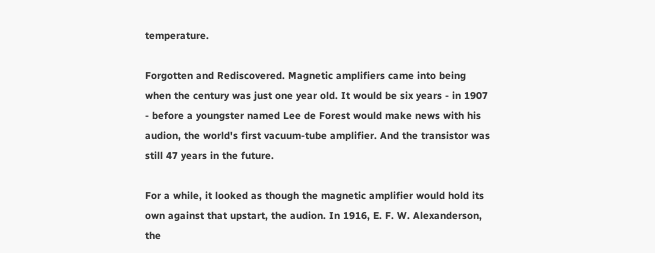temperature.

Forgotten and Rediscovered. Magnetic amplifiers came into being when the century was just one year old. It would be six years - in 1907 - before a youngster named Lee de Forest would make news with his audion, the world's first vacuum-tube amplifier. And the transistor was still 47 years in the future.

For a while, it looked as though the magnetic amplifier would hold its own against that upstart, the audion. In 1916, E. F. W. Alexanderson, the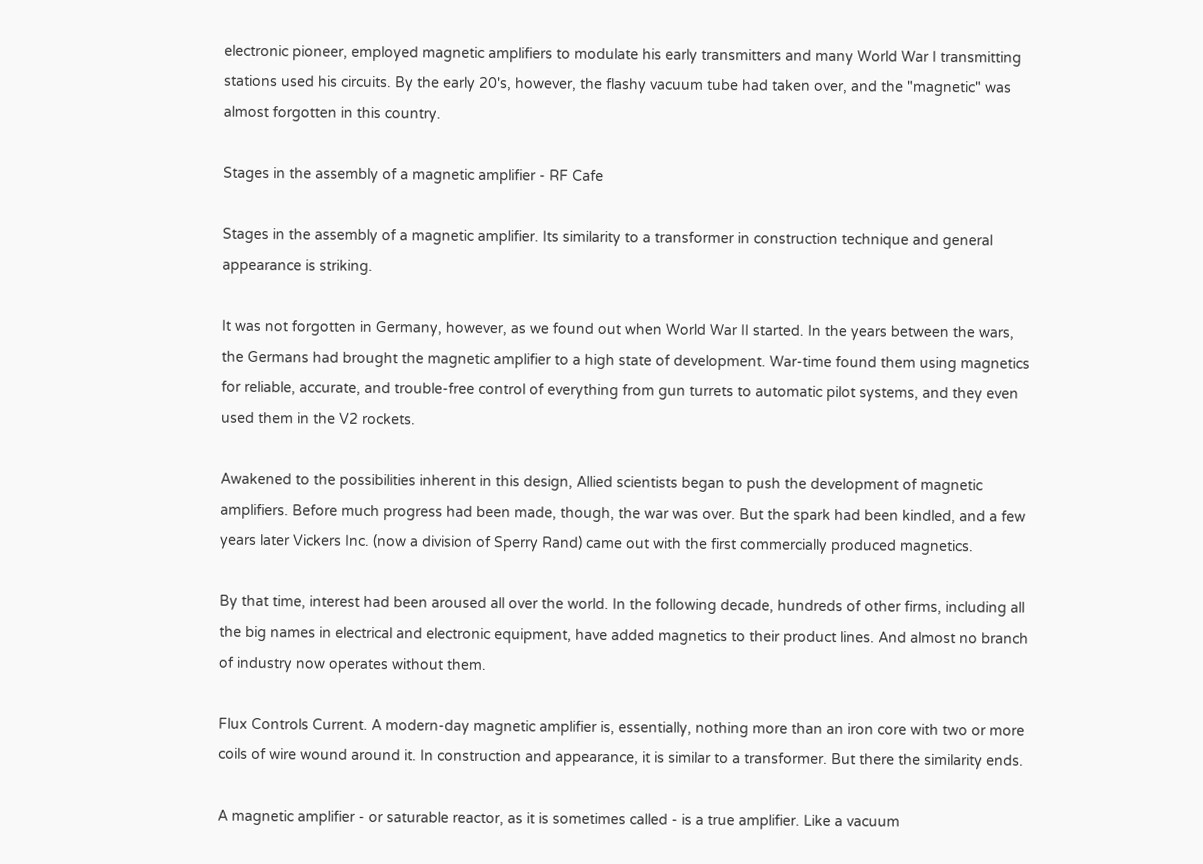electronic pioneer, employed magnetic amplifiers to modulate his early transmitters and many World War I transmitting stations used his circuits. By the early 20's, however, the flashy vacuum tube had taken over, and the "magnetic" was almost forgotten in this country.

Stages in the assembly of a magnetic amplifier - RF Cafe

Stages in the assembly of a magnetic amplifier. Its similarity to a transformer in construction technique and general appearance is striking.

It was not forgotten in Germany, however, as we found out when World War II started. In the years between the wars, the Germans had brought the magnetic amplifier to a high state of development. War-time found them using magnetics for reliable, accurate, and trouble-free control of everything from gun turrets to automatic pilot systems, and they even used them in the V2 rockets.

Awakened to the possibilities inherent in this design, Allied scientists began to push the development of magnetic amplifiers. Before much progress had been made, though, the war was over. But the spark had been kindled, and a few years later Vickers Inc. (now a division of Sperry Rand) came out with the first commercially produced magnetics.

By that time, interest had been aroused all over the world. In the following decade, hundreds of other firms, including all the big names in electrical and electronic equipment, have added magnetics to their product lines. And almost no branch of industry now operates without them.

Flux Controls Current. A modern-day magnetic amplifier is, essentially, nothing more than an iron core with two or more coils of wire wound around it. In construction and appearance, it is similar to a transformer. But there the similarity ends.

A magnetic amplifier - or saturable reactor, as it is sometimes called - is a true amplifier. Like a vacuum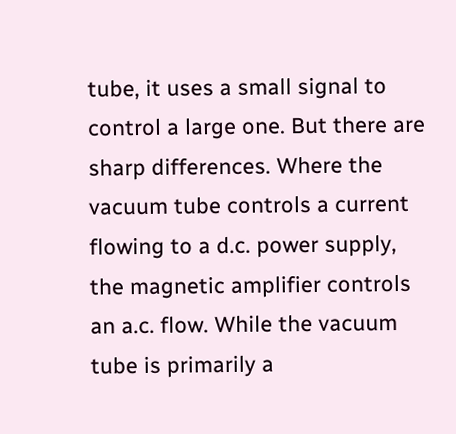tube, it uses a small signal to control a large one. But there are sharp differences. Where the vacuum tube controls a current flowing to a d.c. power supply, the magnetic amplifier controls an a.c. flow. While the vacuum tube is primarily a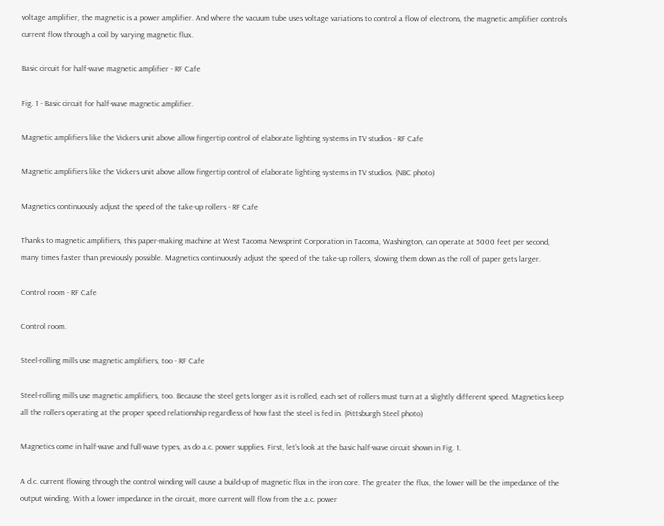voltage amplifier, the magnetic is a power amplifier. And where the vacuum tube uses voltage variations to control a flow of electrons, the magnetic amplifier controls current flow through a coil by varying magnetic flux.

Basic circuit for half-wave magnetic amplifier - RF Cafe

Fig. 1 - Basic circuit for half-wave magnetic amplifier.

Magnetic amplifiers like the Vickers unit above allow fingertip control of elaborate lighting systems in TV studios - RF Cafe

Magnetic amplifiers like the Vickers unit above allow fingertip control of elaborate lighting systems in TV studios. (NBC photo)

Magnetics continuously adjust the speed of the take-up rollers - RF Cafe

Thanks to magnetic amplifiers, this paper-making machine at West Tacoma Newsprint Corporation in Tacoma, Washington, can operate at 5000 feet per second, many times faster than previously possible. Magnetics continuously adjust the speed of the take-up rollers, slowing them down as the roll of paper gets larger.

Control room - RF Cafe

Control room.

Steel-rolling mills use magnetic amplifiers, too - RF Cafe

Steel-rolling mills use magnetic amplifiers, too. Because the steel gets longer as it is rolled, each set of rollers must turn at a slightly different speed. Magnetics keep all the rollers operating at the proper speed relationship regardless of how fast the steel is fed in. (Pittsburgh Steel photo)

Magnetics come in half-wave and full-wave types, as do a.c. power supplies. First, let's look at the basic half-wave circuit shown in Fig. 1.

A d.c. current flowing through the control winding will cause a build-up of magnetic flux in the iron core. The greater the flux, the lower will be the impedance of the output winding. With a lower impedance in the circuit, more current will flow from the a.c. power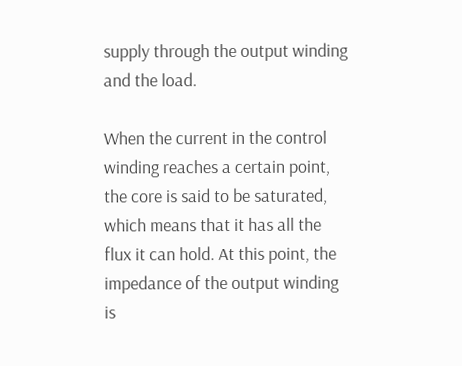supply through the output winding and the load.

When the current in the control winding reaches a certain point, the core is said to be saturated, which means that it has all the flux it can hold. At this point, the impedance of the output winding is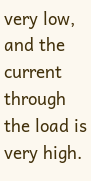very low, and the current through the load is very high.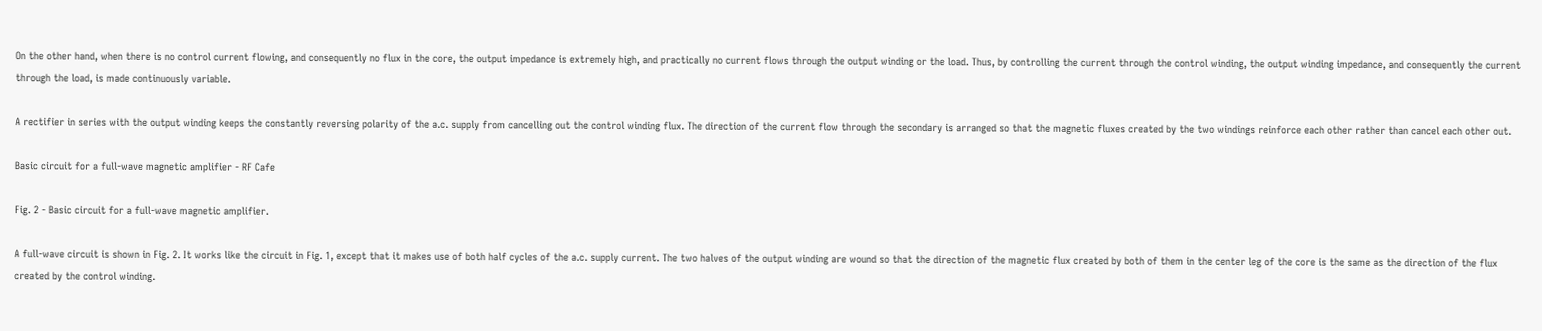On the other hand, when there is no control current flowing, and consequently no flux in the core, the output impedance is extremely high, and practically no current flows through the output winding or the load. Thus, by controlling the current through the control winding, the output winding impedance, and consequently the current through the load, is made continuously variable.

A rectifier in series with the output winding keeps the constantly reversing polarity of the a.c. supply from cancelling out the control winding flux. The direction of the current flow through the secondary is arranged so that the magnetic fluxes created by the two windings reinforce each other rather than cancel each other out.

Basic circuit for a full-wave magnetic amplifier - RF Cafe

Fig. 2 - Basic circuit for a full-wave magnetic amplifier.

A full-wave circuit is shown in Fig. 2. It works like the circuit in Fig. 1, except that it makes use of both half cycles of the a.c. supply current. The two halves of the output winding are wound so that the direction of the magnetic flux created by both of them in the center leg of the core is the same as the direction of the flux created by the control winding.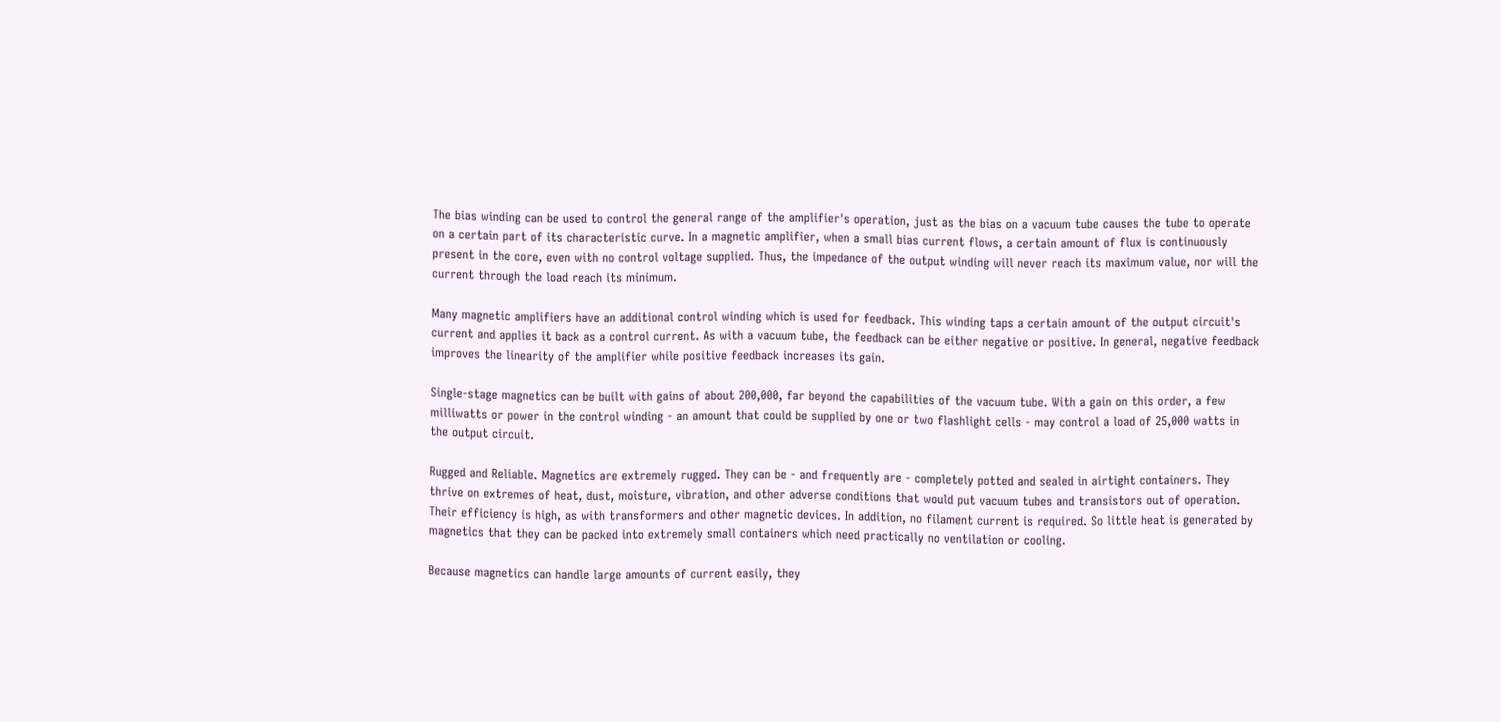The bias winding can be used to control the general range of the amplifier's operation, just as the bias on a vacuum tube causes the tube to operate on a certain part of its characteristic curve. In a magnetic amplifier, when a small bias current flows, a certain amount of flux is continuously present in the core, even with no control voltage supplied. Thus, the impedance of the output winding will never reach its maximum value, nor will the current through the load reach its minimum.

Many magnetic amplifiers have an additional control winding which is used for feedback. This winding taps a certain amount of the output circuit's current and applies it back as a control current. As with a vacuum tube, the feedback can be either negative or positive. In general, negative feedback improves the linearity of the amplifier while positive feedback increases its gain.

Single-stage magnetics can be built with gains of about 200,000, far beyond the capabilities of the vacuum tube. With a gain on this order, a few milliwatts or power in the control winding - an amount that could be supplied by one or two flashlight cells - may control a load of 25,000 watts in the output circuit.

Rugged and Reliable. Magnetics are extremely rugged. They can be - and frequently are - completely potted and sealed in airtight containers. They thrive on extremes of heat, dust, moisture, vibration, and other adverse conditions that would put vacuum tubes and transistors out of operation. Their efficiency is high, as with transformers and other magnetic devices. In addition, no filament current is required. So little heat is generated by magnetics that they can be packed into extremely small containers which need practically no ventilation or cooling.

Because magnetics can handle large amounts of current easily, they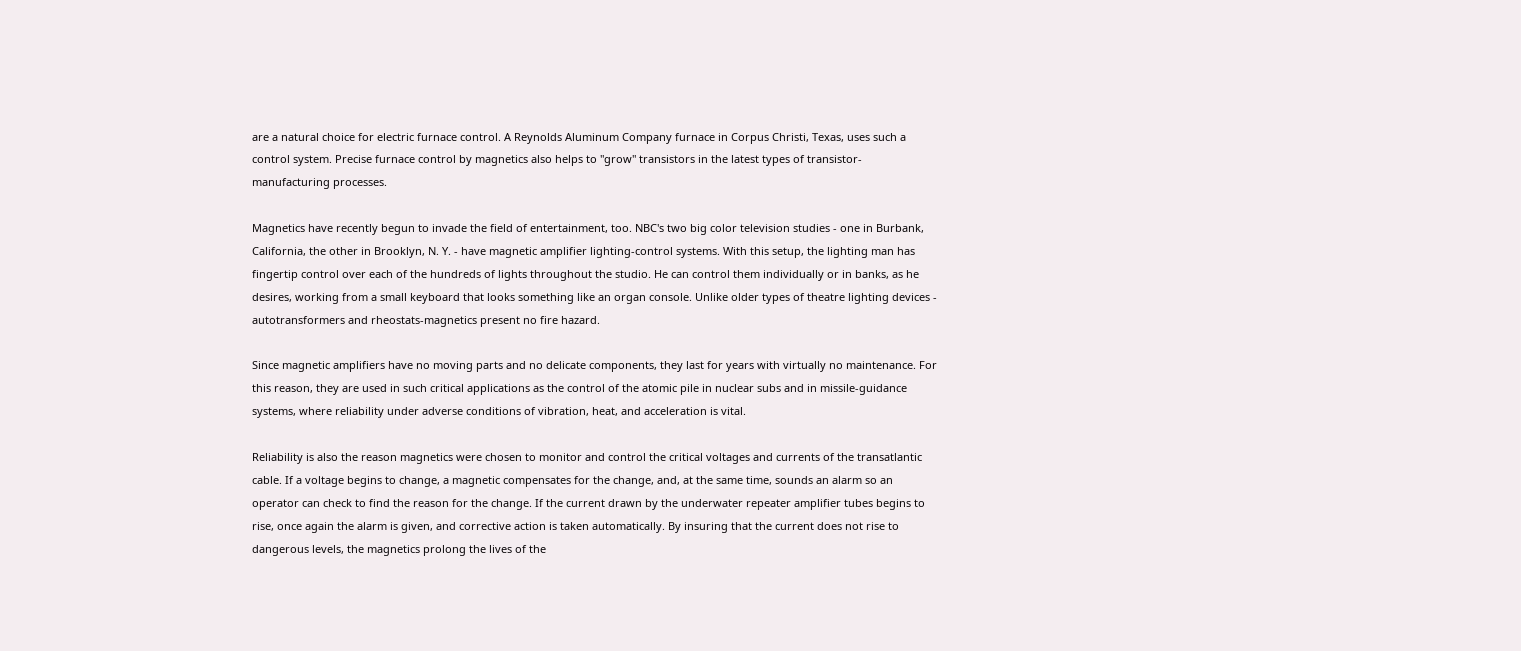are a natural choice for electric furnace control. A Reynolds Aluminum Company furnace in Corpus Christi, Texas, uses such a control system. Precise furnace control by magnetics also helps to "grow" transistors in the latest types of transistor-manufacturing processes.

Magnetics have recently begun to invade the field of entertainment, too. NBC's two big color television studies - one in Burbank, California, the other in Brooklyn, N. Y. - have magnetic amplifier lighting-control systems. With this setup, the lighting man has fingertip control over each of the hundreds of lights throughout the studio. He can control them individually or in banks, as he desires, working from a small keyboard that looks something like an organ console. Unlike older types of theatre lighting devices - autotransformers and rheostats-magnetics present no fire hazard.

Since magnetic amplifiers have no moving parts and no delicate components, they last for years with virtually no maintenance. For this reason, they are used in such critical applications as the control of the atomic pile in nuclear subs and in missile-guidance systems, where reliability under adverse conditions of vibration, heat, and acceleration is vital.

Reliability is also the reason magnetics were chosen to monitor and control the critical voltages and currents of the transatlantic cable. If a voltage begins to change, a magnetic compensates for the change, and, at the same time, sounds an alarm so an operator can check to find the reason for the change. If the current drawn by the underwater repeater amplifier tubes begins to rise, once again the alarm is given, and corrective action is taken automatically. By insuring that the current does not rise to dangerous levels, the magnetics prolong the lives of the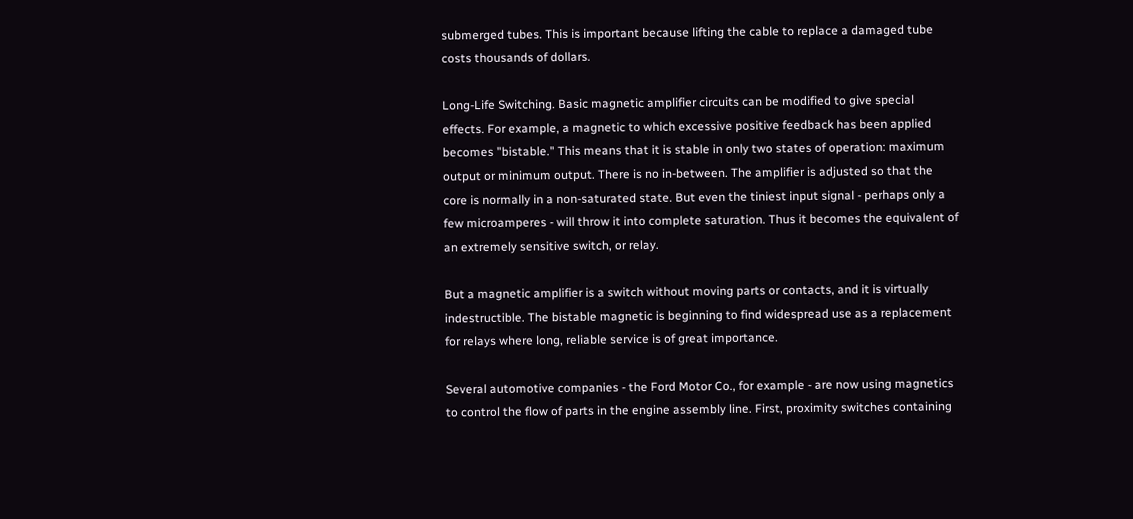submerged tubes. This is important because lifting the cable to replace a damaged tube costs thousands of dollars.

Long-Life Switching. Basic magnetic amplifier circuits can be modified to give special effects. For example, a magnetic to which excessive positive feedback has been applied becomes "bistable." This means that it is stable in only two states of operation: maximum output or minimum output. There is no in-between. The amplifier is adjusted so that the core is normally in a non-saturated state. But even the tiniest input signal - perhaps only a few microamperes - will throw it into complete saturation. Thus it becomes the equivalent of an extremely sensitive switch, or relay.

But a magnetic amplifier is a switch without moving parts or contacts, and it is virtually indestructible. The bistable magnetic is beginning to find widespread use as a replacement for relays where long, reliable service is of great importance.

Several automotive companies - the Ford Motor Co., for example - are now using magnetics to control the flow of parts in the engine assembly line. First, proximity switches containing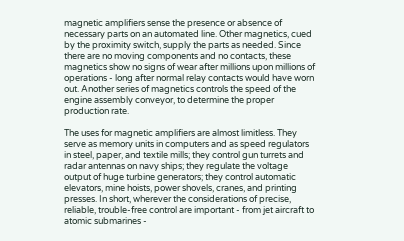magnetic amplifiers sense the presence or absence of necessary parts on an automated line. Other magnetics, cued by the proximity switch, supply the parts as needed. Since there are no moving components and no contacts, these magnetics show no signs of wear after millions upon millions of operations - long after normal relay contacts would have worn out. Another series of magnetics controls the speed of the engine assembly conveyor, to determine the proper production rate.

The uses for magnetic amplifiers are almost limitless. They serve as memory units in computers and as speed regulators in steel, paper, and textile mills; they control gun turrets and radar antennas on navy ships; they regulate the voltage output of huge turbine generators; they control automatic elevators, mine hoists, power shovels, cranes, and printing presses. In short, wherever the considerations of precise, reliable, trouble-free control are important - from jet aircraft to atomic submarines -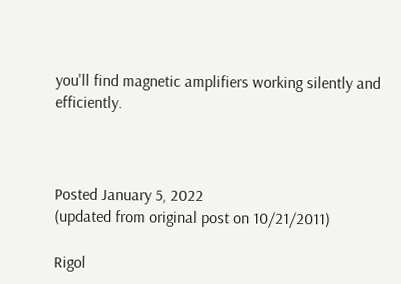you'll find magnetic amplifiers working silently and efficiently.



Posted January 5, 2022
(updated from original post on 10/21/2011)

Rigol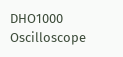DHO1000 Oscilloscope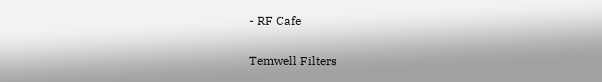- RF Cafe

Temwell Filters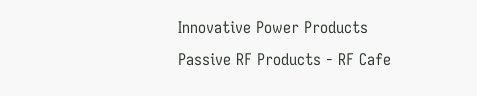Innovative Power Products Passive RF Products - RF Cafe